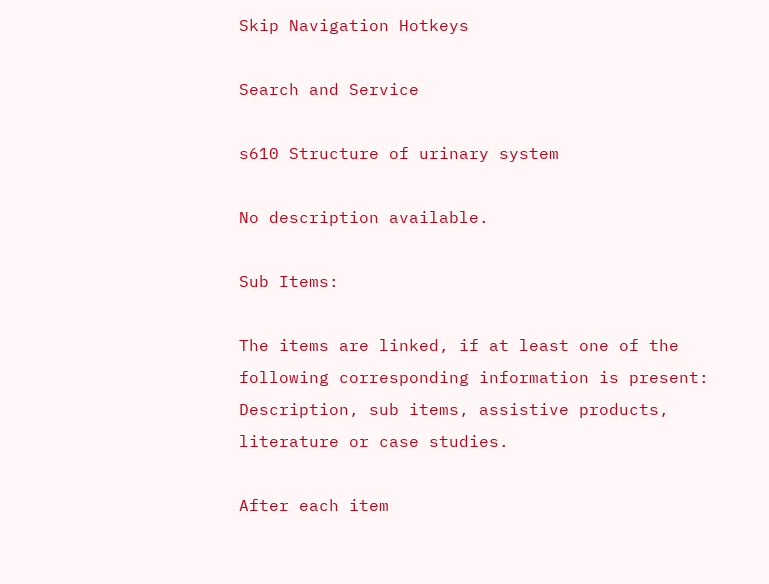Skip Navigation Hotkeys

Search and Service

s610 Structure of urinary system

No description available.

Sub Items:

The items are linked, if at least one of the following corresponding information is present: Description, sub items, assistive products, literature or case studies.

After each item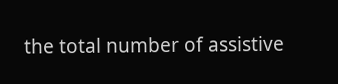the total number of assistive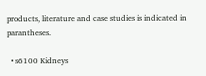products, literature and case studies is indicated in parantheses.

  • s6100 Kidneys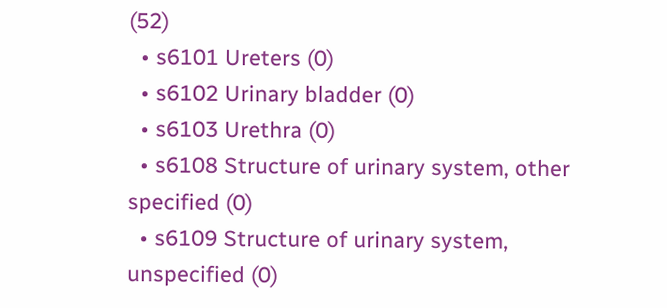(52)
  • s6101 Ureters (0)
  • s6102 Urinary bladder (0)
  • s6103 Urethra (0)
  • s6108 Structure of urinary system, other specified (0)
  • s6109 Structure of urinary system, unspecified (0)